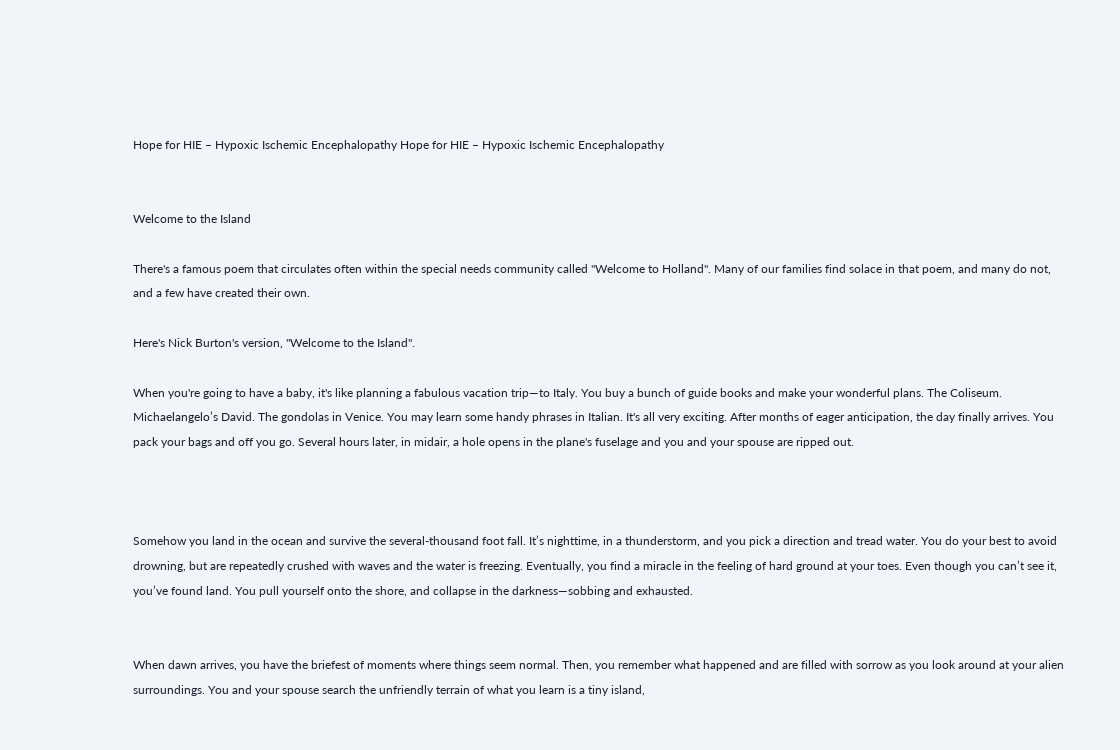Hope for HIE – Hypoxic Ischemic Encephalopathy Hope for HIE – Hypoxic Ischemic Encephalopathy


Welcome to the Island

There's a famous poem that circulates often within the special needs community called "Welcome to Holland". Many of our families find solace in that poem, and many do not, and a few have created their own.

Here's Nick Burton's version, "Welcome to the Island".

When you're going to have a baby, it's like planning a fabulous vacation trip—to Italy. You buy a bunch of guide books and make your wonderful plans. The Coliseum. Michaelangelo’s David. The gondolas in Venice. You may learn some handy phrases in Italian. It's all very exciting. After months of eager anticipation, the day finally arrives. You pack your bags and off you go. Several hours later, in midair, a hole opens in the plane's fuselage and you and your spouse are ripped out.



Somehow you land in the ocean and survive the several-thousand foot fall. It’s nighttime, in a thunderstorm, and you pick a direction and tread water. You do your best to avoid drowning, but are repeatedly crushed with waves and the water is freezing. Eventually, you find a miracle in the feeling of hard ground at your toes. Even though you can’t see it, you’ve found land. You pull yourself onto the shore, and collapse in the darkness—sobbing and exhausted.


When dawn arrives, you have the briefest of moments where things seem normal. Then, you remember what happened and are filled with sorrow as you look around at your alien surroundings. You and your spouse search the unfriendly terrain of what you learn is a tiny island,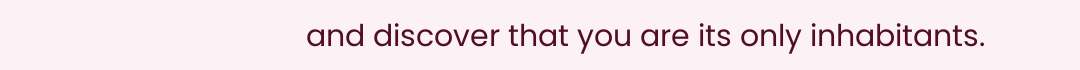and discover that you are its only inhabitants.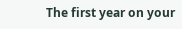The first year on your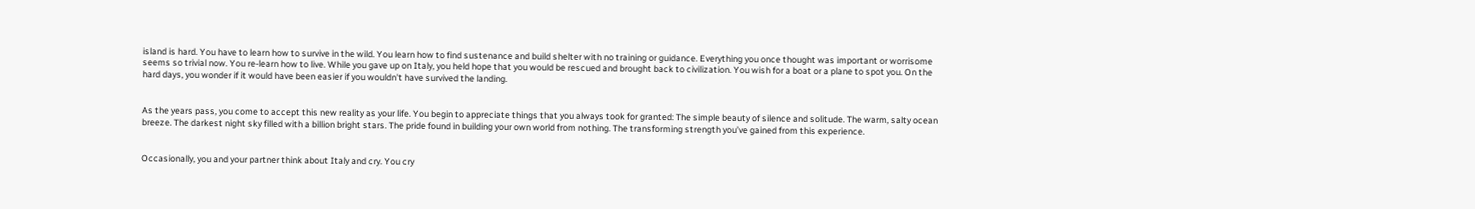island is hard. You have to learn how to survive in the wild. You learn how to find sustenance and build shelter with no training or guidance. Everything you once thought was important or worrisome seems so trivial now. You re-learn how to live. While you gave up on Italy, you held hope that you would be rescued and brought back to civilization. You wish for a boat or a plane to spot you. On the hard days, you wonder if it would have been easier if you wouldn't have survived the landing.


As the years pass, you come to accept this new reality as your life. You begin to appreciate things that you always took for granted: The simple beauty of silence and solitude. The warm, salty ocean breeze. The darkest night sky filled with a billion bright stars. The pride found in building your own world from nothing. The transforming strength you’ve gained from this experience.


Occasionally, you and your partner think about Italy and cry. You cry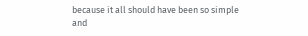because it all should have been so simple and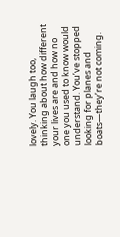lovely. You laugh too, thinking about how different your lives are and how no one you used to know would understand. You’ve stopped looking for planes and boats—they’re not coming.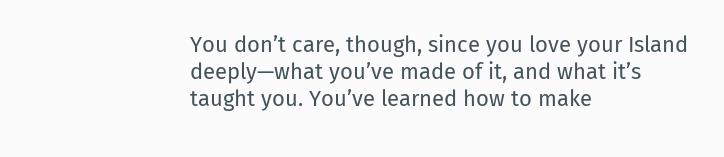You don’t care, though, since you love your Island deeply—what you’ve made of it, and what it’s taught you. You’ve learned how to make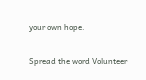your own hope.

Spread the word Volunteer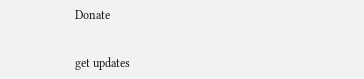Donate


get updates